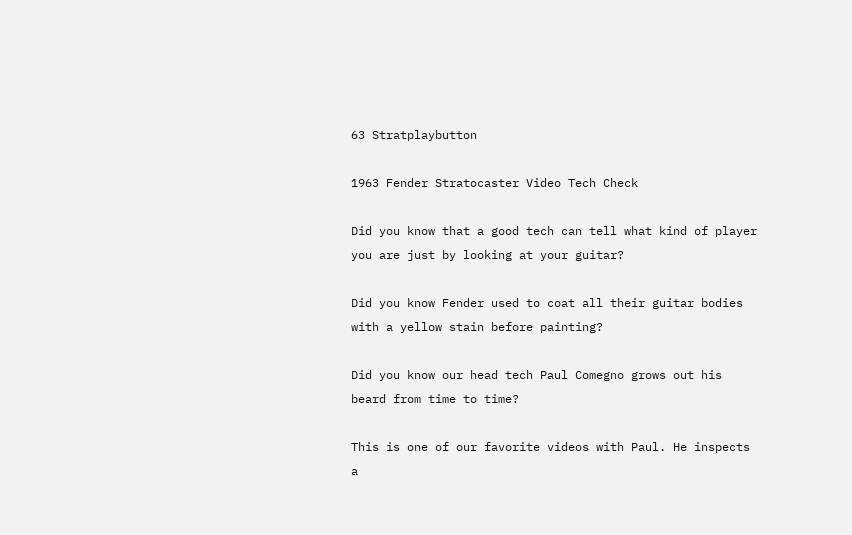63 Stratplaybutton

1963 Fender Stratocaster Video Tech Check

Did you know that a good tech can tell what kind of player you are just by looking at your guitar?

Did you know Fender used to coat all their guitar bodies with a yellow stain before painting?

Did you know our head tech Paul Comegno grows out his beard from time to time?

This is one of our favorite videos with Paul. He inspects a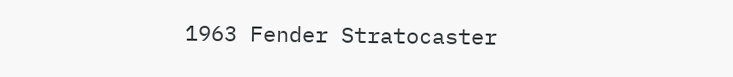1963 Fender Stratocaster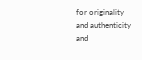for originality and authenticity and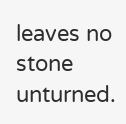leaves no stone unturned.